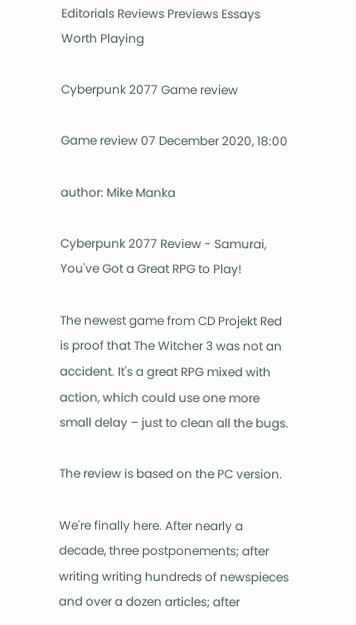Editorials Reviews Previews Essays Worth Playing

Cyberpunk 2077 Game review

Game review 07 December 2020, 18:00

author: Mike Manka

Cyberpunk 2077 Review - Samurai, You've Got a Great RPG to Play!

The newest game from CD Projekt Red is proof that The Witcher 3 was not an accident. It's a great RPG mixed with action, which could use one more small delay – just to clean all the bugs.

The review is based on the PC version.

We're finally here. After nearly a decade, three postponements; after writing writing hundreds of newspieces and over a dozen articles; after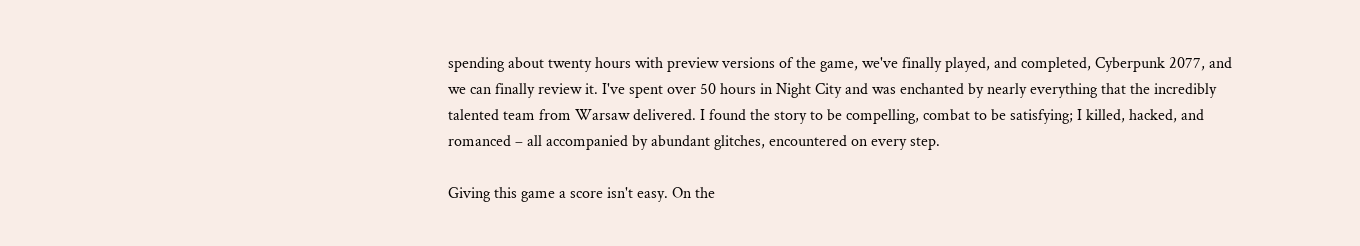spending about twenty hours with preview versions of the game, we've finally played, and completed, Cyberpunk 2077, and we can finally review it. I've spent over 50 hours in Night City and was enchanted by nearly everything that the incredibly talented team from Warsaw delivered. I found the story to be compelling, combat to be satisfying; I killed, hacked, and romanced – all accompanied by abundant glitches, encountered on every step.

Giving this game a score isn't easy. On the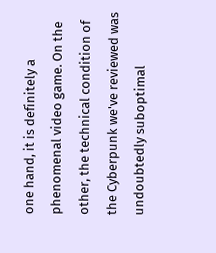one hand, it is definitely a phenomenal video game. On the other, the technical condition of the Cyberpunk we've reviewed was undoubtedly suboptimal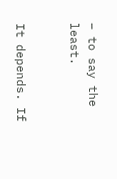– to say the least.


It depends. If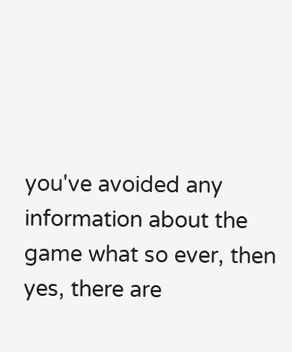you've avoided any information about the game what so ever, then yes, there are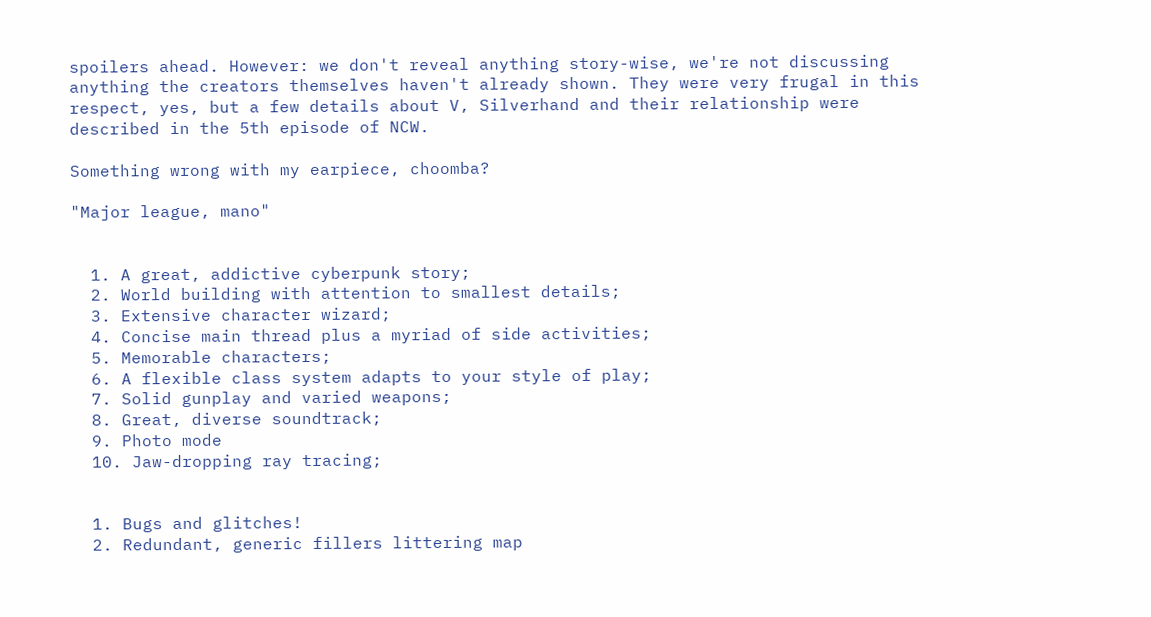spoilers ahead. However: we don't reveal anything story-wise, we're not discussing anything the creators themselves haven't already shown. They were very frugal in this respect, yes, but a few details about V, Silverhand and their relationship were described in the 5th episode of NCW.

Something wrong with my earpiece, choomba?

"Major league, mano"


  1. A great, addictive cyberpunk story;
  2. World building with attention to smallest details;
  3. Extensive character wizard;
  4. Concise main thread plus a myriad of side activities;
  5. Memorable characters;
  6. A flexible class system adapts to your style of play;
  7. Solid gunplay and varied weapons;
  8. Great, diverse soundtrack;
  9. Photo mode
  10. Jaw-dropping ray tracing;


  1. Bugs and glitches!
  2. Redundant, generic fillers littering map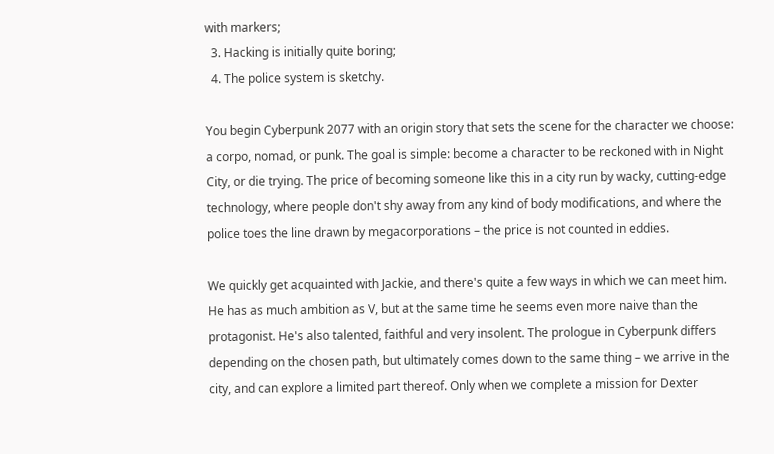with markers;
  3. Hacking is initially quite boring;
  4. The police system is sketchy.

You begin Cyberpunk 2077 with an origin story that sets the scene for the character we choose: a corpo, nomad, or punk. The goal is simple: become a character to be reckoned with in Night City, or die trying. The price of becoming someone like this in a city run by wacky, cutting-edge technology, where people don't shy away from any kind of body modifications, and where the police toes the line drawn by megacorporations – the price is not counted in eddies.

We quickly get acquainted with Jackie, and there's quite a few ways in which we can meet him. He has as much ambition as V, but at the same time he seems even more naive than the protagonist. He's also talented, faithful and very insolent. The prologue in Cyberpunk differs depending on the chosen path, but ultimately comes down to the same thing – we arrive in the city, and can explore a limited part thereof. Only when we complete a mission for Dexter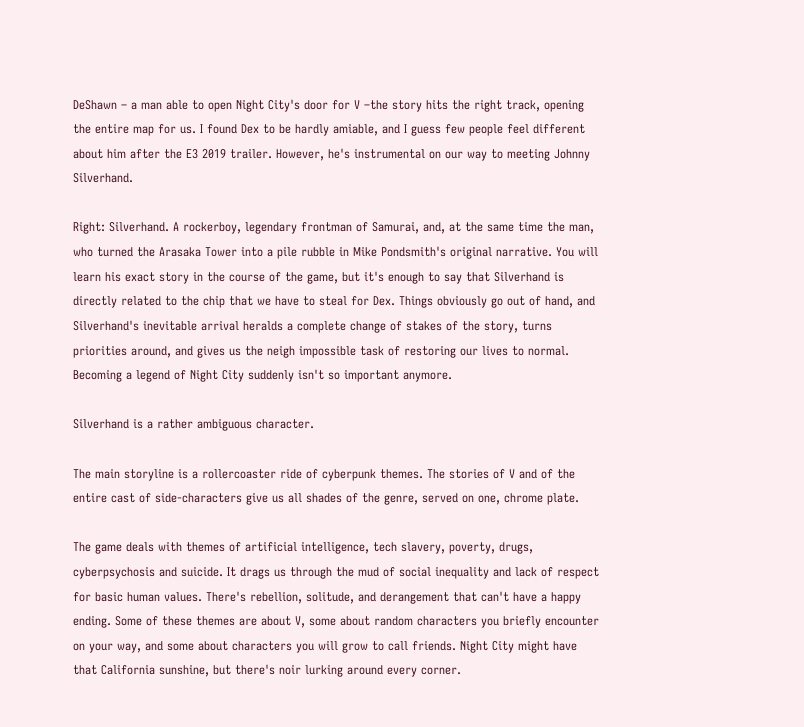DeShawn – a man able to open Night City's door for V –the story hits the right track, opening the entire map for us. I found Dex to be hardly amiable, and I guess few people feel different about him after the E3 2019 trailer. However, he's instrumental on our way to meeting Johnny Silverhand.

Right: Silverhand. A rockerboy, legendary frontman of Samurai, and, at the same time the man, who turned the Arasaka Tower into a pile rubble in Mike Pondsmith's original narrative. You will learn his exact story in the course of the game, but it's enough to say that Silverhand is directly related to the chip that we have to steal for Dex. Things obviously go out of hand, and Silverhand's inevitable arrival heralds a complete change of stakes of the story, turns priorities around, and gives us the neigh impossible task of restoring our lives to normal. Becoming a legend of Night City suddenly isn't so important anymore.

Silverhand is a rather ambiguous character.

The main storyline is a rollercoaster ride of cyberpunk themes. The stories of V and of the entire cast of side-characters give us all shades of the genre, served on one, chrome plate.

The game deals with themes of artificial intelligence, tech slavery, poverty, drugs, cyberpsychosis and suicide. It drags us through the mud of social inequality and lack of respect for basic human values. There's rebellion, solitude, and derangement that can't have a happy ending. Some of these themes are about V, some about random characters you briefly encounter on your way, and some about characters you will grow to call friends. Night City might have that California sunshine, but there's noir lurking around every corner.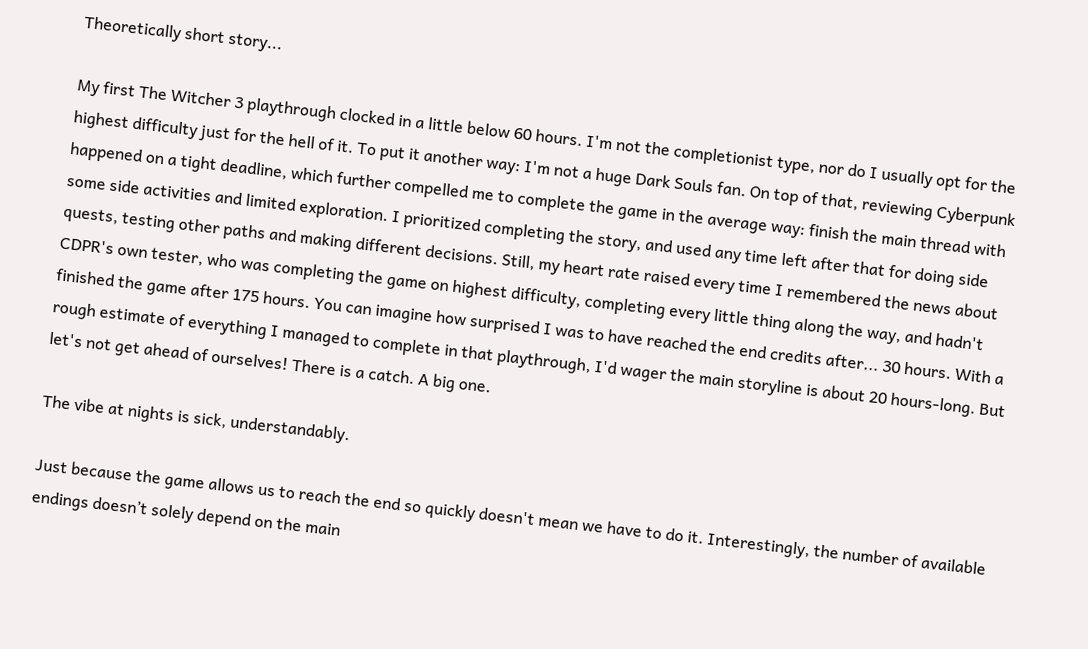Theoretically short story...

My first The Witcher 3 playthrough clocked in a little below 60 hours. I'm not the completionist type, nor do I usually opt for the highest difficulty just for the hell of it. To put it another way: I'm not a huge Dark Souls fan. On top of that, reviewing Cyberpunk happened on a tight deadline, which further compelled me to complete the game in the average way: finish the main thread with some side activities and limited exploration. I prioritized completing the story, and used any time left after that for doing side quests, testing other paths and making different decisions. Still, my heart rate raised every time I remembered the news about CDPR's own tester, who was completing the game on highest difficulty, completing every little thing along the way, and hadn't finished the game after 175 hours. You can imagine how surprised I was to have reached the end credits after... 30 hours. With a rough estimate of everything I managed to complete in that playthrough, I'd wager the main storyline is about 20 hours-long. But let's not get ahead of ourselves! There is a catch. A big one.

The vibe at nights is sick, understandably.

Just because the game allows us to reach the end so quickly doesn't mean we have to do it. Interestingly, the number of available endings doesn’t solely depend on the main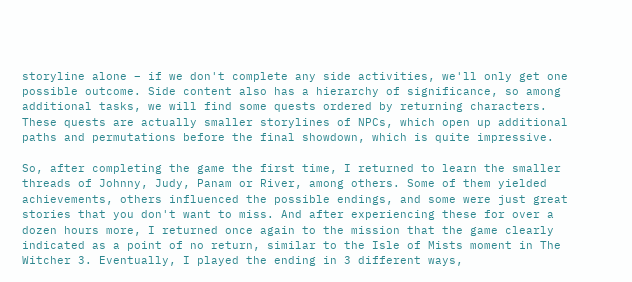storyline alone – if we don't complete any side activities, we'll only get one possible outcome. Side content also has a hierarchy of significance, so among additional tasks, we will find some quests ordered by returning characters. These quests are actually smaller storylines of NPCs, which open up additional paths and permutations before the final showdown, which is quite impressive.

So, after completing the game the first time, I returned to learn the smaller threads of Johnny, Judy, Panam or River, among others. Some of them yielded achievements, others influenced the possible endings, and some were just great stories that you don't want to miss. And after experiencing these for over a dozen hours more, I returned once again to the mission that the game clearly indicated as a point of no return, similar to the Isle of Mists moment in The Witcher 3. Eventually, I played the ending in 3 different ways,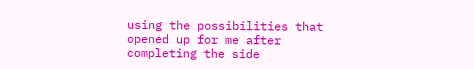using the possibilities that opened up for me after completing the side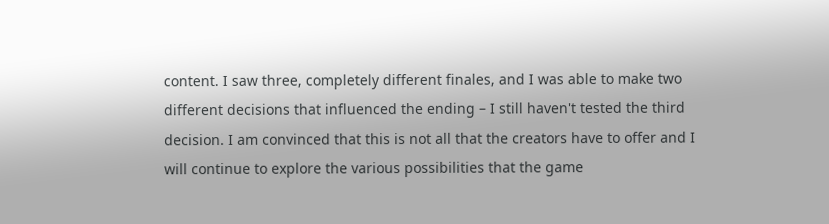content. I saw three, completely different finales, and I was able to make two different decisions that influenced the ending – I still haven't tested the third decision. I am convinced that this is not all that the creators have to offer and I will continue to explore the various possibilities that the game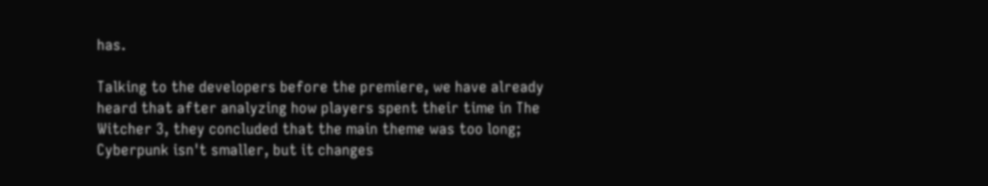has.

Talking to the developers before the premiere, we have already heard that after analyzing how players spent their time in The Witcher 3, they concluded that the main theme was too long; Cyberpunk isn't smaller, but it changes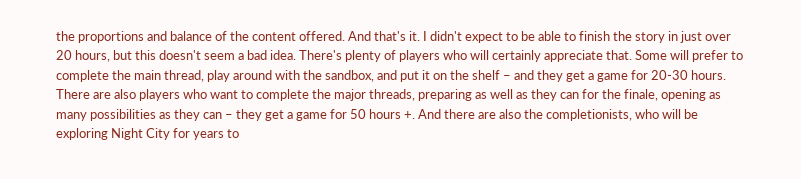the proportions and balance of the content offered. And that's it. I didn't expect to be able to finish the story in just over 20 hours, but this doesn't seem a bad idea. There's plenty of players who will certainly appreciate that. Some will prefer to complete the main thread, play around with the sandbox, and put it on the shelf – and they get a game for 20-30 hours. There are also players who want to complete the major threads, preparing as well as they can for the finale, opening as many possibilities as they can – they get a game for 50 hours +. And there are also the completionists, who will be exploring Night City for years to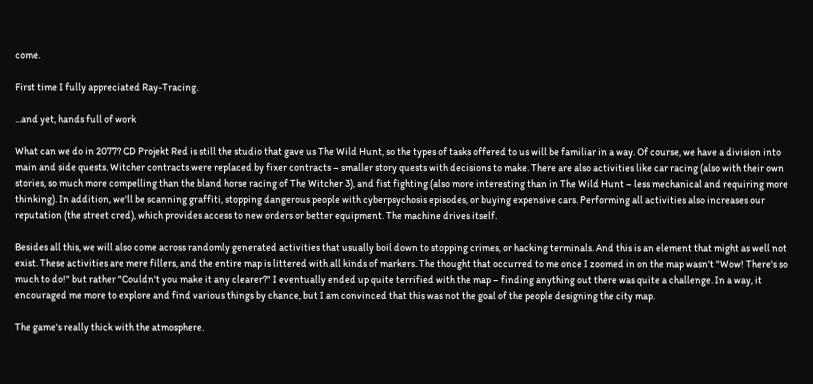come.

First time I fully appreciated Ray-Tracing.

...and yet, hands full of work

What can we do in 2077? CD Projekt Red is still the studio that gave us The Wild Hunt, so the types of tasks offered to us will be familiar in a way. Of course, we have a division into main and side quests. Witcher contracts were replaced by fixer contracts – smaller story quests with decisions to make. There are also activities like car racing (also with their own stories, so much more compelling than the bland horse racing of The Witcher 3), and fist fighting (also more interesting than in The Wild Hunt – less mechanical and requiring more thinking). In addition, we'll be scanning graffiti, stopping dangerous people with cyberpsychosis episodes, or buying expensive cars. Performing all activities also increases our reputation (the street cred), which provides access to new orders or better equipment. The machine drives itself.

Besides all this, we will also come across randomly generated activities that usually boil down to stopping crimes, or hacking terminals. And this is an element that might as well not exist. These activities are mere fillers, and the entire map is littered with all kinds of markers. The thought that occurred to me once I zoomed in on the map wasn't "Wow! There's so much to do!" but rather "Couldn't you make it any clearer?" I eventually ended up quite terrified with the map – finding anything out there was quite a challenge. In a way, it encouraged me more to explore and find various things by chance, but I am convinced that this was not the goal of the people designing the city map.

The game's really thick with the atmosphere.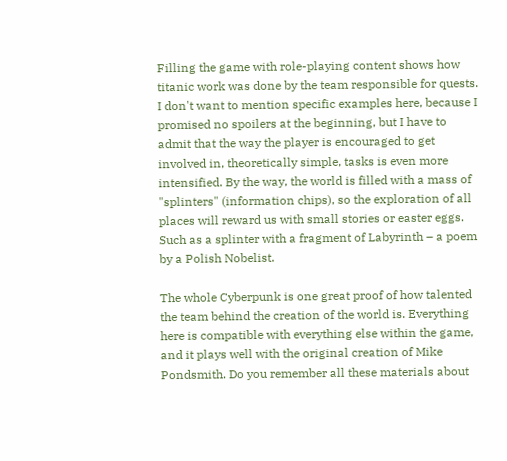Filling the game with role-playing content shows how titanic work was done by the team responsible for quests. I don't want to mention specific examples here, because I promised no spoilers at the beginning, but I have to admit that the way the player is encouraged to get involved in, theoretically simple, tasks is even more intensified. By the way, the world is filled with a mass of "splinters" (information chips), so the exploration of all places will reward us with small stories or easter eggs. Such as a splinter with a fragment of Labyrinth – a poem by a Polish Nobelist.

The whole Cyberpunk is one great proof of how talented the team behind the creation of the world is. Everything here is compatible with everything else within the game, and it plays well with the original creation of Mike Pondsmith. Do you remember all these materials about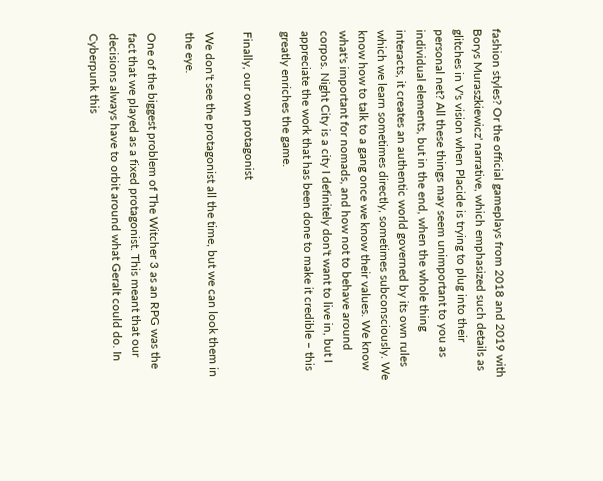fashion styles? Or the official gameplays from 2018 and 2019 with Borys Muraszkiewicz' narrative, which emphasized such details as glitches in V's vision when Placide is trying to plug into their personal net? All these things may seem unimportant to you as individual elements, but in the end, when the whole thing interacts, it creates an authentic world governed by its own rules which we learn sometimes directly, sometimes subconsciously. We know how to talk to a gang once we know their values. We know what's important for nomads, and how not to behave around corpos. Night City is a city I definitely don't want to live in, but I appreciate the work that has been done to make it credible – this greatly enriches the game.

Finally, our own protagonist

We don't see the protagonist all the time, but we can look them in the eye.

One of the biggest problem of The Witcher 3 as an RPG was the fact that we played as a fixed protagonist. This meant that our decisions always have to orbit around what Geralt could do. In Cyberpunk this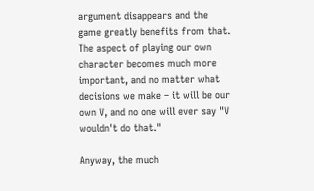argument disappears and the game greatly benefits from that. The aspect of playing our own character becomes much more important, and no matter what decisions we make – it will be our own V, and no one will ever say "V wouldn't do that."

Anyway, the much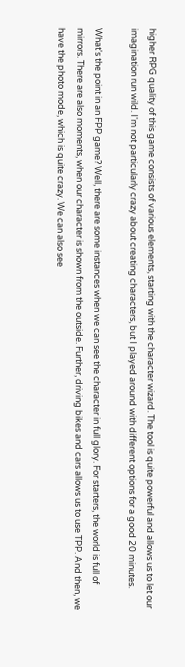higher RPG quality of this game consists of various elements, starting with the character wizard. The tool is quite powerful and allows us to let our imagination run wild. I'm not particularly crazy about creating characters, but I played around with different options for a good 20 minutes.

What's the point in an FPP game? Well, there are some instances when we can see the character in full glory. For starters, the world is full of mirrors. There are also moments, when our character is shown from the outside. Further, driving bikes and cars allows us to use TPP. And then, we have the photo mode, which is quite crazy. We can also see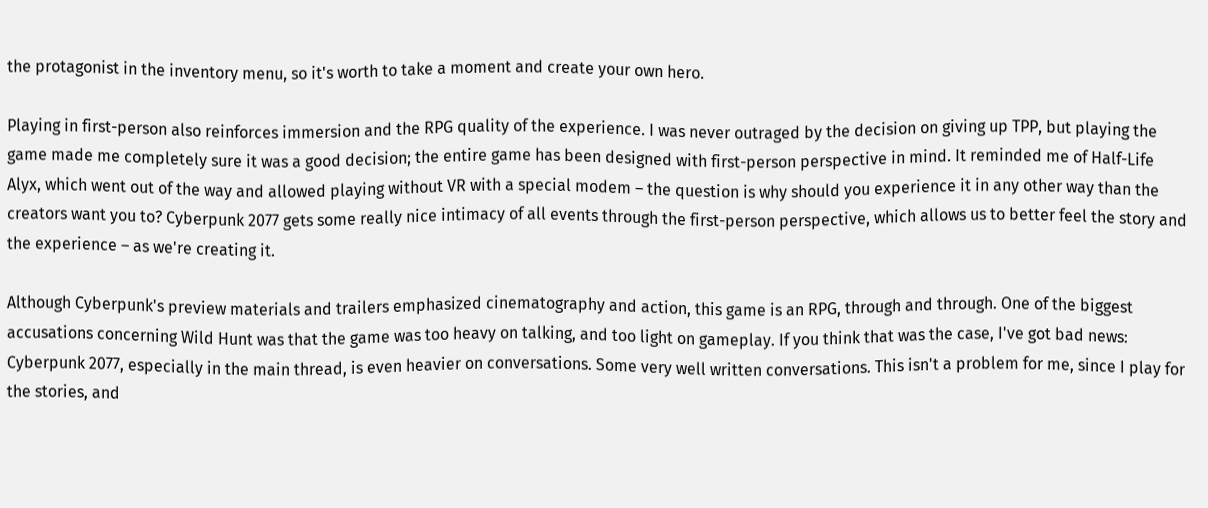the protagonist in the inventory menu, so it's worth to take a moment and create your own hero.

Playing in first-person also reinforces immersion and the RPG quality of the experience. I was never outraged by the decision on giving up TPP, but playing the game made me completely sure it was a good decision; the entire game has been designed with first-person perspective in mind. It reminded me of Half-Life Alyx, which went out of the way and allowed playing without VR with a special modem – the question is why should you experience it in any other way than the creators want you to? Cyberpunk 2077 gets some really nice intimacy of all events through the first-person perspective, which allows us to better feel the story and the experience – as we're creating it.

Although Cyberpunk's preview materials and trailers emphasized cinematography and action, this game is an RPG, through and through. One of the biggest accusations concerning Wild Hunt was that the game was too heavy on talking, and too light on gameplay. If you think that was the case, I've got bad news: Cyberpunk 2077, especially in the main thread, is even heavier on conversations. Some very well written conversations. This isn't a problem for me, since I play for the stories, and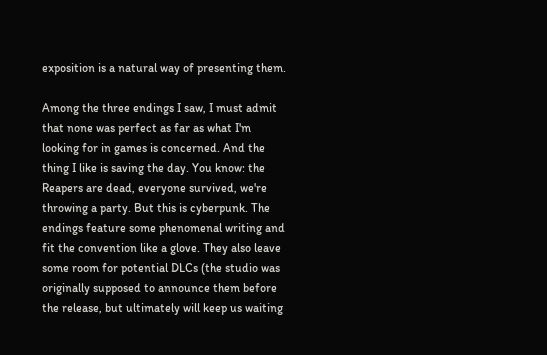exposition is a natural way of presenting them.

Among the three endings I saw, I must admit that none was perfect as far as what I'm looking for in games is concerned. And the thing I like is saving the day. You know: the Reapers are dead, everyone survived, we're throwing a party. But this is cyberpunk. The endings feature some phenomenal writing and fit the convention like a glove. They also leave some room for potential DLCs (the studio was originally supposed to announce them before the release, but ultimately will keep us waiting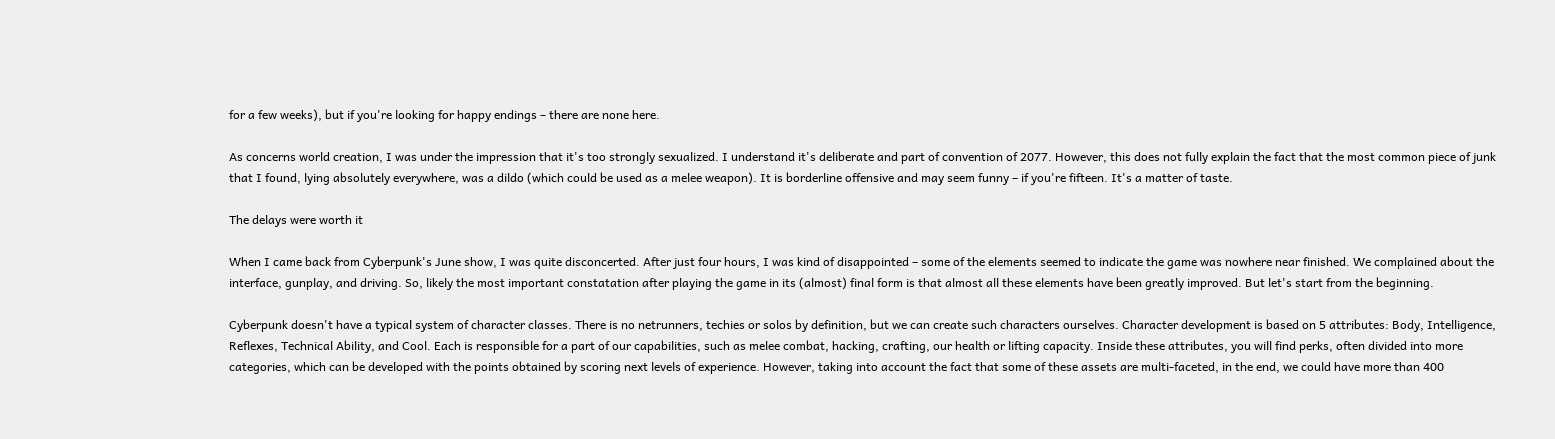for a few weeks), but if you're looking for happy endings – there are none here.

As concerns world creation, I was under the impression that it's too strongly sexualized. I understand it's deliberate and part of convention of 2077. However, this does not fully explain the fact that the most common piece of junk that I found, lying absolutely everywhere, was a dildo (which could be used as a melee weapon). It is borderline offensive and may seem funny – if you're fifteen. It's a matter of taste.

The delays were worth it

When I came back from Cyberpunk's June show, I was quite disconcerted. After just four hours, I was kind of disappointed – some of the elements seemed to indicate the game was nowhere near finished. We complained about the interface, gunplay, and driving. So, likely the most important constatation after playing the game in its (almost) final form is that almost all these elements have been greatly improved. But let's start from the beginning.

Cyberpunk doesn't have a typical system of character classes. There is no netrunners, techies or solos by definition, but we can create such characters ourselves. Character development is based on 5 attributes: Body, Intelligence, Reflexes, Technical Ability, and Cool. Each is responsible for a part of our capabilities, such as melee combat, hacking, crafting, our health or lifting capacity. Inside these attributes, you will find perks, often divided into more categories, which can be developed with the points obtained by scoring next levels of experience. However, taking into account the fact that some of these assets are multi-faceted, in the end, we could have more than 400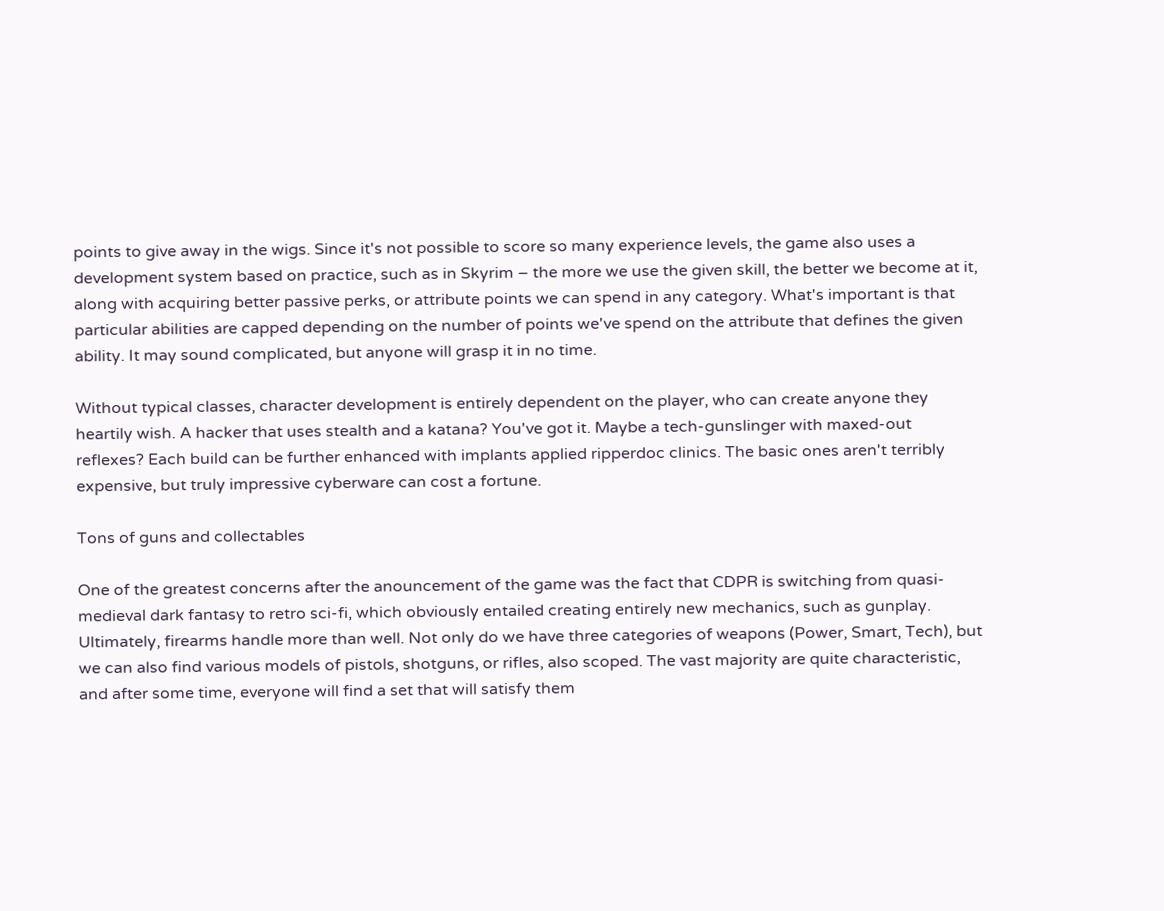points to give away in the wigs. Since it's not possible to score so many experience levels, the game also uses a development system based on practice, such as in Skyrim – the more we use the given skill, the better we become at it, along with acquiring better passive perks, or attribute points we can spend in any category. What's important is that particular abilities are capped depending on the number of points we've spend on the attribute that defines the given ability. It may sound complicated, but anyone will grasp it in no time.

Without typical classes, character development is entirely dependent on the player, who can create anyone they heartily wish. A hacker that uses stealth and a katana? You've got it. Maybe a tech-gunslinger with maxed-out reflexes? Each build can be further enhanced with implants applied ripperdoc clinics. The basic ones aren't terribly expensive, but truly impressive cyberware can cost a fortune.

Tons of guns and collectables

One of the greatest concerns after the anouncement of the game was the fact that CDPR is switching from quasi-medieval dark fantasy to retro sci-fi, which obviously entailed creating entirely new mechanics, such as gunplay. Ultimately, firearms handle more than well. Not only do we have three categories of weapons (Power, Smart, Tech), but we can also find various models of pistols, shotguns, or rifles, also scoped. The vast majority are quite characteristic, and after some time, everyone will find a set that will satisfy them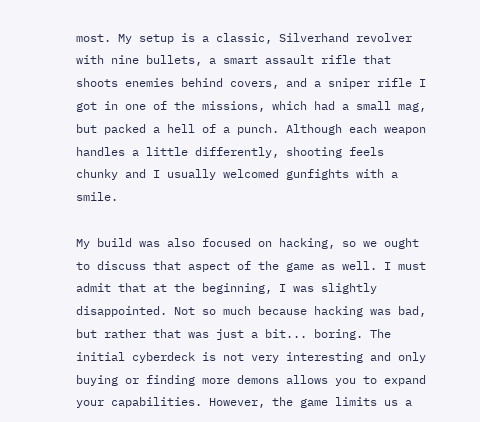most. My setup is a classic, Silverhand revolver with nine bullets, a smart assault rifle that shoots enemies behind covers, and a sniper rifle I got in one of the missions, which had a small mag, but packed a hell of a punch. Although each weapon handles a little differently, shooting feels chunky and I usually welcomed gunfights with a smile.

My build was also focused on hacking, so we ought to discuss that aspect of the game as well. I must admit that at the beginning, I was slightly disappointed. Not so much because hacking was bad, but rather that was just a bit... boring. The initial cyberdeck is not very interesting and only buying or finding more demons allows you to expand your capabilities. However, the game limits us a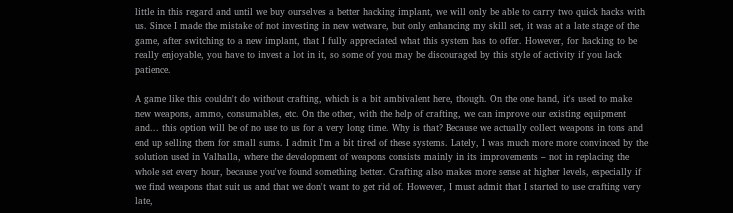little in this regard and until we buy ourselves a better hacking implant, we will only be able to carry two quick hacks with us. Since I made the mistake of not investing in new wetware, but only enhancing my skill set, it was at a late stage of the game, after switching to a new implant, that I fully appreciated what this system has to offer. However, for hacking to be really enjoyable, you have to invest a lot in it, so some of you may be discouraged by this style of activity if you lack patience.

A game like this couldn't do without crafting, which is a bit ambivalent here, though. On the one hand, it's used to make new weapons, ammo, consumables, etc. On the other, with the help of crafting, we can improve our existing equipment and... this option will be of no use to us for a very long time. Why is that? Because we actually collect weapons in tons and end up selling them for small sums. I admit I'm a bit tired of these systems. Lately, I was much more more convinced by the solution used in Valhalla, where the development of weapons consists mainly in its improvements – not in replacing the whole set every hour, because you've found something better. Crafting also makes more sense at higher levels, especially if we find weapons that suit us and that we don't want to get rid of. However, I must admit that I started to use crafting very late,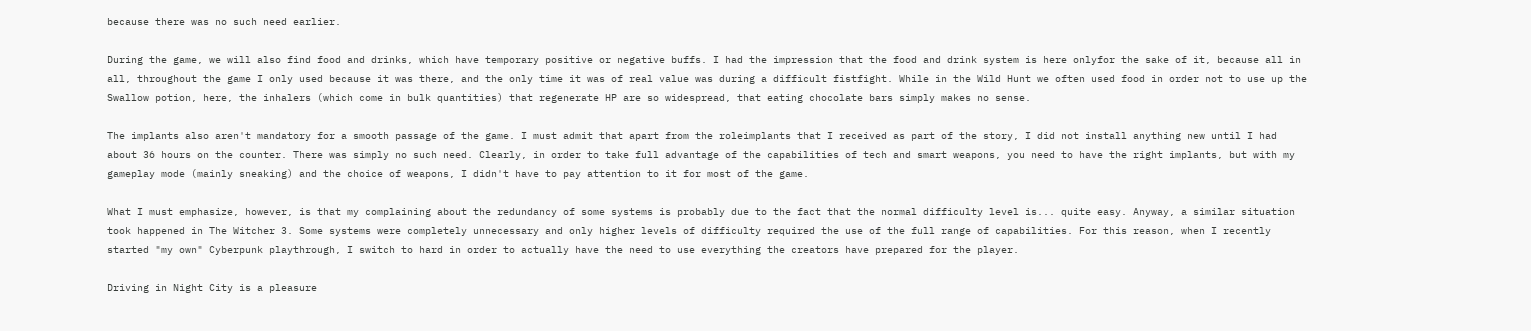because there was no such need earlier.

During the game, we will also find food and drinks, which have temporary positive or negative buffs. I had the impression that the food and drink system is here onlyfor the sake of it, because all in all, throughout the game I only used because it was there, and the only time it was of real value was during a difficult fistfight. While in the Wild Hunt we often used food in order not to use up the Swallow potion, here, the inhalers (which come in bulk quantities) that regenerate HP are so widespread, that eating chocolate bars simply makes no sense.

The implants also aren't mandatory for a smooth passage of the game. I must admit that apart from the roleimplants that I received as part of the story, I did not install anything new until I had about 36 hours on the counter. There was simply no such need. Clearly, in order to take full advantage of the capabilities of tech and smart weapons, you need to have the right implants, but with my gameplay mode (mainly sneaking) and the choice of weapons, I didn't have to pay attention to it for most of the game.

What I must emphasize, however, is that my complaining about the redundancy of some systems is probably due to the fact that the normal difficulty level is... quite easy. Anyway, a similar situation took happened in The Witcher 3. Some systems were completely unnecessary and only higher levels of difficulty required the use of the full range of capabilities. For this reason, when I recently started "my own" Cyberpunk playthrough, I switch to hard in order to actually have the need to use everything the creators have prepared for the player.

Driving in Night City is a pleasure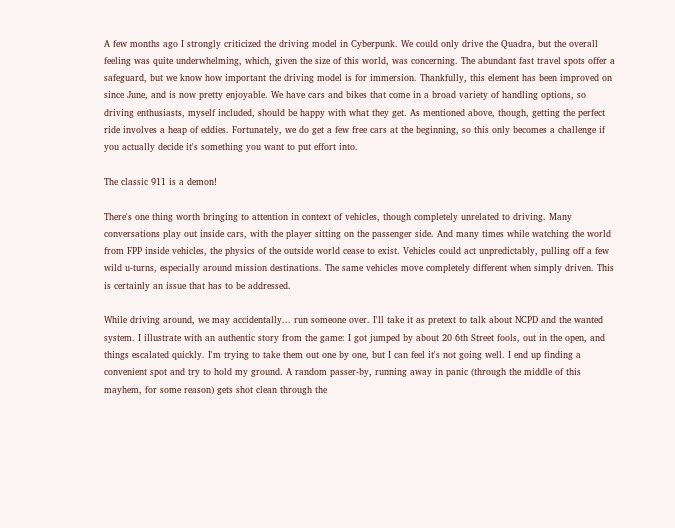A few months ago I strongly criticized the driving model in Cyberpunk. We could only drive the Quadra, but the overall feeling was quite underwhelming, which, given the size of this world, was concerning. The abundant fast travel spots offer a safeguard, but we know how important the driving model is for immersion. Thankfully, this element has been improved on since June, and is now pretty enjoyable. We have cars and bikes that come in a broad variety of handling options, so driving enthusiasts, myself included, should be happy with what they get. As mentioned above, though, getting the perfect ride involves a heap of eddies. Fortunately, we do get a few free cars at the beginning, so this only becomes a challenge if you actually decide it's something you want to put effort into.

The classic 911 is a demon!

There's one thing worth bringing to attention in context of vehicles, though completely unrelated to driving. Many conversations play out inside cars, with the player sitting on the passenger side. And many times while watching the world from FPP inside vehicles, the physics of the outside world cease to exist. Vehicles could act unpredictably, pulling off a few wild u-turns, especially around mission destinations. The same vehicles move completely different when simply driven. This is certainly an issue that has to be addressed.

While driving around, we may accidentally... run someone over. I'll take it as pretext to talk about NCPD and the wanted system. I illustrate with an authentic story from the game: I got jumped by about 20 6th Street fools, out in the open, and things escalated quickly. I'm trying to take them out one by one, but I can feel it's not going well. I end up finding a convenient spot and try to hold my ground. A random passer-by, running away in panic (through the middle of this mayhem, for some reason) gets shot clean through the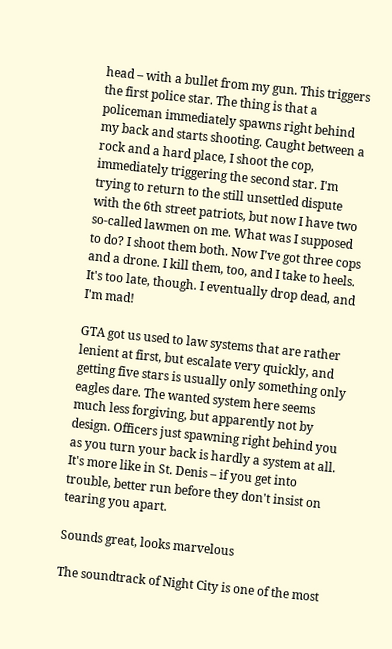head – with a bullet from my gun. This triggers the first police star. The thing is that a policeman immediately spawns right behind my back and starts shooting. Caught between a rock and a hard place, I shoot the cop, immediately triggering the second star. I'm trying to return to the still unsettled dispute with the 6th street patriots, but now I have two so-called lawmen on me. What was I supposed to do? I shoot them both. Now I've got three cops and a drone. I kill them, too, and I take to heels. It's too late, though. I eventually drop dead, and I'm mad!

GTA got us used to law systems that are rather lenient at first, but escalate very quickly, and getting five stars is usually only something only eagles dare. The wanted system here seems much less forgiving, but apparently not by design. Officers just spawning right behind you as you turn your back is hardly a system at all. It's more like in St. Denis – if you get into trouble, better run before they don't insist on tearing you apart.

Sounds great, looks marvelous

The soundtrack of Night City is one of the most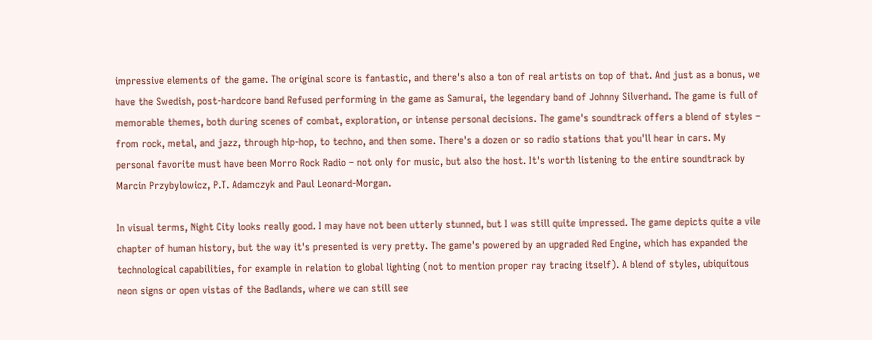impressive elements of the game. The original score is fantastic, and there's also a ton of real artists on top of that. And just as a bonus, we have the Swedish, post-hardcore band Refused performing in the game as Samurai, the legendary band of Johnny Silverhand. The game is full of memorable themes, both during scenes of combat, exploration, or intense personal decisions. The game's soundtrack offers a blend of styles – from rock, metal, and jazz, through hip-hop, to techno, and then some. There's a dozen or so radio stations that you'll hear in cars. My personal favorite must have been Morro Rock Radio – not only for music, but also the host. It's worth listening to the entire soundtrack by Marcin Przybylowicz, P.T. Adamczyk and Paul Leonard-Morgan.

In visual terms, Night City looks really good. I may have not been utterly stunned, but I was still quite impressed. The game depicts quite a vile chapter of human history, but the way it's presented is very pretty. The game's powered by an upgraded Red Engine, which has expanded the technological capabilities, for example in relation to global lighting (not to mention proper ray tracing itself). A blend of styles, ubiquitous neon signs or open vistas of the Badlands, where we can still see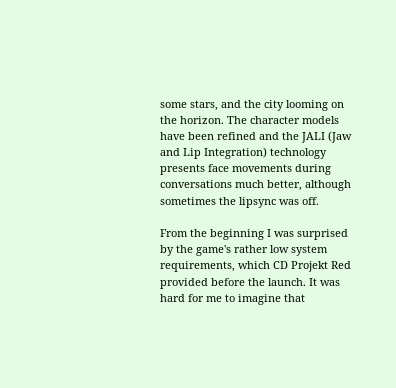some stars, and the city looming on the horizon. The character models have been refined and the JALI (Jaw and Lip Integration) technology presents face movements during conversations much better, although sometimes the lipsync was off.

From the beginning I was surprised by the game's rather low system requirements, which CD Projekt Red provided before the launch. It was hard for me to imagine that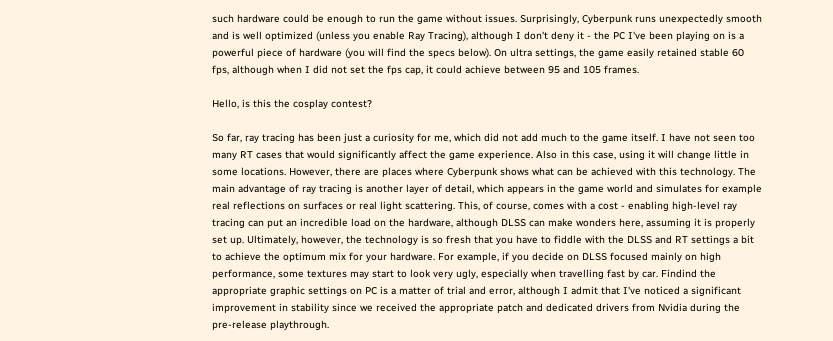such hardware could be enough to run the game without issues. Surprisingly, Cyberpunk runs unexpectedly smooth and is well optimized (unless you enable Ray Tracing), although I don't deny it - the PC I've been playing on is a powerful piece of hardware (you will find the specs below). On ultra settings, the game easily retained stable 60 fps, although when I did not set the fps cap, it could achieve between 95 and 105 frames.

Hello, is this the cosplay contest?

So far, ray tracing has been just a curiosity for me, which did not add much to the game itself. I have not seen too many RT cases that would significantly affect the game experience. Also in this case, using it will change little in some locations. However, there are places where Cyberpunk shows what can be achieved with this technology. The main advantage of ray tracing is another layer of detail, which appears in the game world and simulates for example real reflections on surfaces or real light scattering. This, of course, comes with a cost - enabling high-level ray tracing can put an incredible load on the hardware, although DLSS can make wonders here, assuming it is properly set up. Ultimately, however, the technology is so fresh that you have to fiddle with the DLSS and RT settings a bit to achieve the optimum mix for your hardware. For example, if you decide on DLSS focused mainly on high performance, some textures may start to look very ugly, especially when travelling fast by car. Findind the appropriate graphic settings on PC is a matter of trial and error, although I admit that I've noticed a significant improvement in stability since we received the appropriate patch and dedicated drivers from Nvidia during the pre-release playthrough.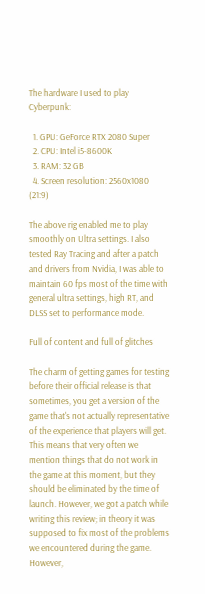The hardware I used to play Cyberpunk:

  1. GPU: GeForce RTX 2080 Super
  2. CPU: Intel i5-8600K
  3. RAM: 32 GB
  4. Screen resolution: 2560x1080 (21:9)

The above rig enabled me to play smoothly on Ultra settings. I also tested Ray Tracing and after a patch and drivers from Nvidia, I was able to maintain 60 fps most of the time with general ultra settings, high RT, and DLSS set to performance mode.

Full of content and full of glitches

The charm of getting games for testing before their official release is that sometimes, you get a version of the game that's not actually representative of the experience that players will get. This means that very often we mention things that do not work in the game at this moment, but they should be eliminated by the time of launch. However, we got a patch while writing this review; in theory it was supposed to fix most of the problems we encountered during the game. However,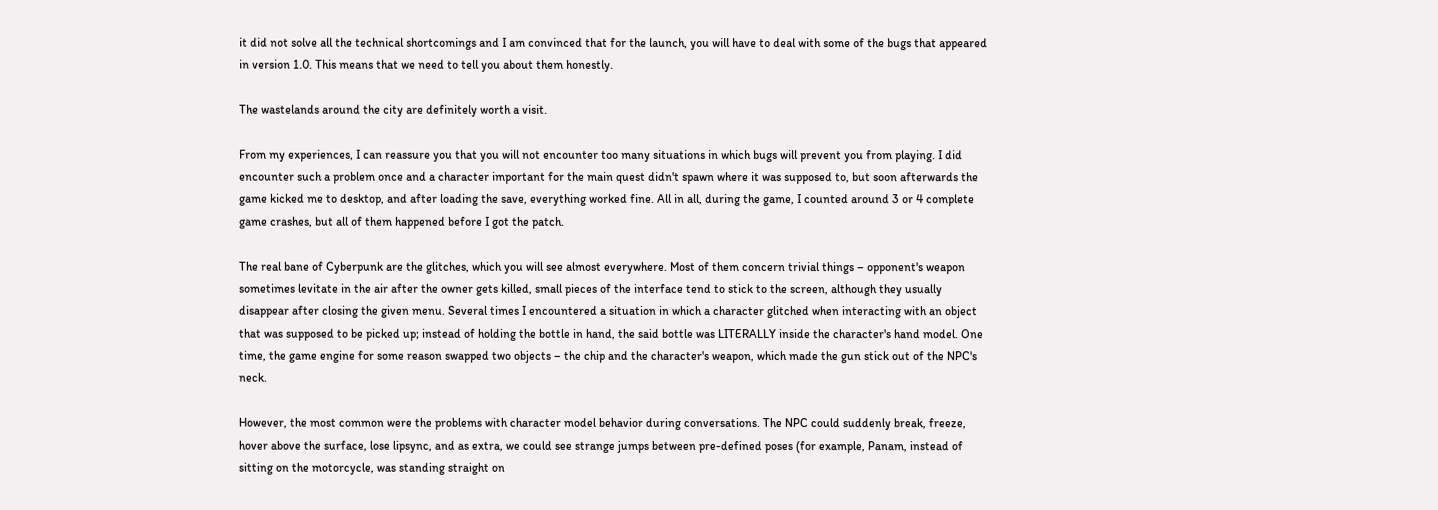it did not solve all the technical shortcomings and I am convinced that for the launch, you will have to deal with some of the bugs that appeared in version 1.0. This means that we need to tell you about them honestly.

The wastelands around the city are definitely worth a visit.

From my experiences, I can reassure you that you will not encounter too many situations in which bugs will prevent you from playing. I did encounter such a problem once and a character important for the main quest didn't spawn where it was supposed to, but soon afterwards the game kicked me to desktop, and after loading the save, everything worked fine. All in all, during the game, I counted around 3 or 4 complete game crashes, but all of them happened before I got the patch.

The real bane of Cyberpunk are the glitches, which you will see almost everywhere. Most of them concern trivial things – opponent's weapon sometimes levitate in the air after the owner gets killed, small pieces of the interface tend to stick to the screen, although they usually disappear after closing the given menu. Several times I encountered a situation in which a character glitched when interacting with an object that was supposed to be picked up; instead of holding the bottle in hand, the said bottle was LITERALLY inside the character's hand model. One time, the game engine for some reason swapped two objects – the chip and the character's weapon, which made the gun stick out of the NPC's neck.

However, the most common were the problems with character model behavior during conversations. The NPC could suddenly break, freeze, hover above the surface, lose lipsync, and as extra, we could see strange jumps between pre-defined poses (for example, Panam, instead of sitting on the motorcycle, was standing straight on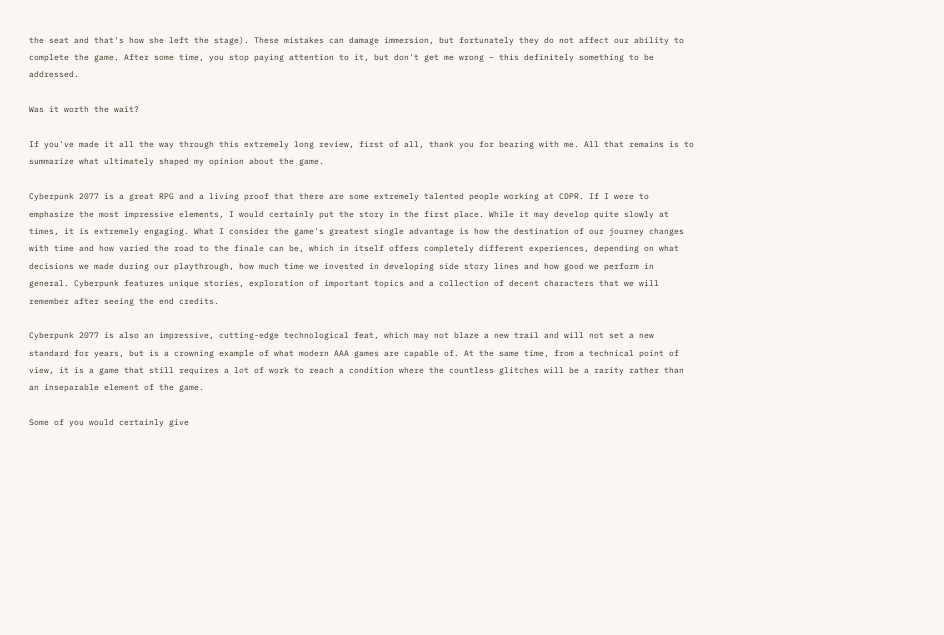the seat and that's how she left the stage). These mistakes can damage immersion, but fortunately they do not affect our ability to complete the game. After some time, you stop paying attention to it, but don't get me wrong – this definitely something to be addressed.

Was it worth the wait?

If you've made it all the way through this extremely long review, first of all, thank you for bearing with me. All that remains is to summarize what ultimately shaped my opinion about the game.

Cyberpunk 2077 is a great RPG and a living proof that there are some extremely talented people working at CDPR. If I were to emphasize the most impressive elements, I would certainly put the story in the first place. While it may develop quite slowly at times, it is extremely engaging. What I consider the game's greatest single advantage is how the destination of our journey changes with time and how varied the road to the finale can be, which in itself offers completely different experiences, depending on what decisions we made during our playthrough, how much time we invested in developing side story lines and how good we perform in general. Cyberpunk features unique stories, exploration of important topics and a collection of decent characters that we will remember after seeing the end credits.

Cyberpunk 2077 is also an impressive, cutting-edge technological feat, which may not blaze a new trail and will not set a new standard for years, but is a crowning example of what modern AAA games are capable of. At the same time, from a technical point of view, it is a game that still requires a lot of work to reach a condition where the countless glitches will be a rarity rather than an inseparable element of the game.

Some of you would certainly give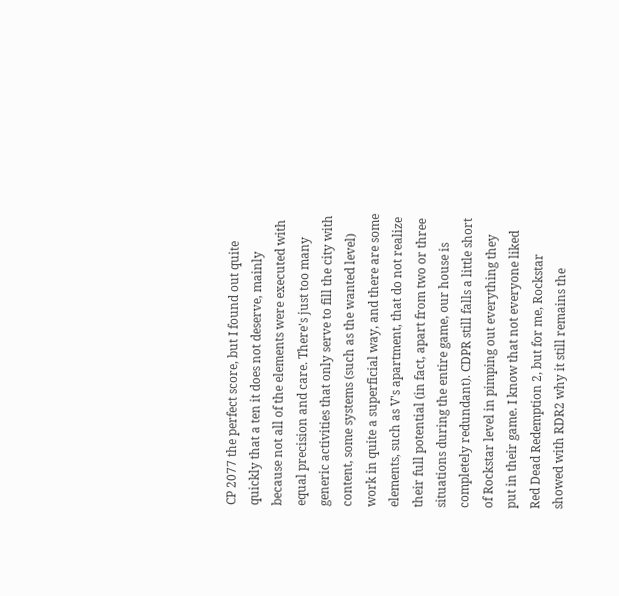CP 2077 the perfect score, but I found out quite quickly that a ten it does not deserve, mainly because not all of the elements were executed with equal precision and care. There's just too many generic activities that only serve to fill the city with content, some systems (such as the wanted level) work in quite a superficial way, and there are some elements, such as V's apartment, that do not realize their full potential (in fact, apart from two or three situations during the entire game, our house is completely redundant). CDPR still falls a little short of Rockstar level in pimping out everything they put in their game. I know that not everyone liked Red Dead Redemption 2, but for me, Rockstar showed with RDR2 why it still remains the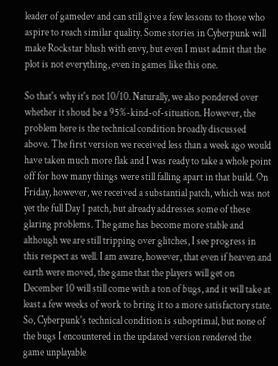leader of gamedev and can still give a few lessons to those who aspire to reach similar quality. Some stories in Cyberpunk will make Rockstar blush with envy, but even I must admit that the plot is not everything, even in games like this one.

So that's why it's not 10/10. Naturally, we also pondered over whether it shoud be a 95%-kind-of-situation. However, the problem here is the technical condition broadly discussed above. The first version we received less than a week ago would have taken much more flak and I was ready to take a whole point off for how many things were still falling apart in that build. On Friday, however, we received a substantial patch, which was not yet the full Day 1 patch, but already addresses some of these glaring problems. The game has become more stable and although we are still tripping over glitches, I see progress in this respect as well. I am aware, however, that even if heaven and earth were moved, the game that the players will get on December 10 will still come with a ton of bugs, and it will take at least a few weeks of work to bring it to a more satisfactory state. So, Cyberpunk's technical condition is suboptimal, but none of the bugs I encountered in the updated version rendered the game unplayable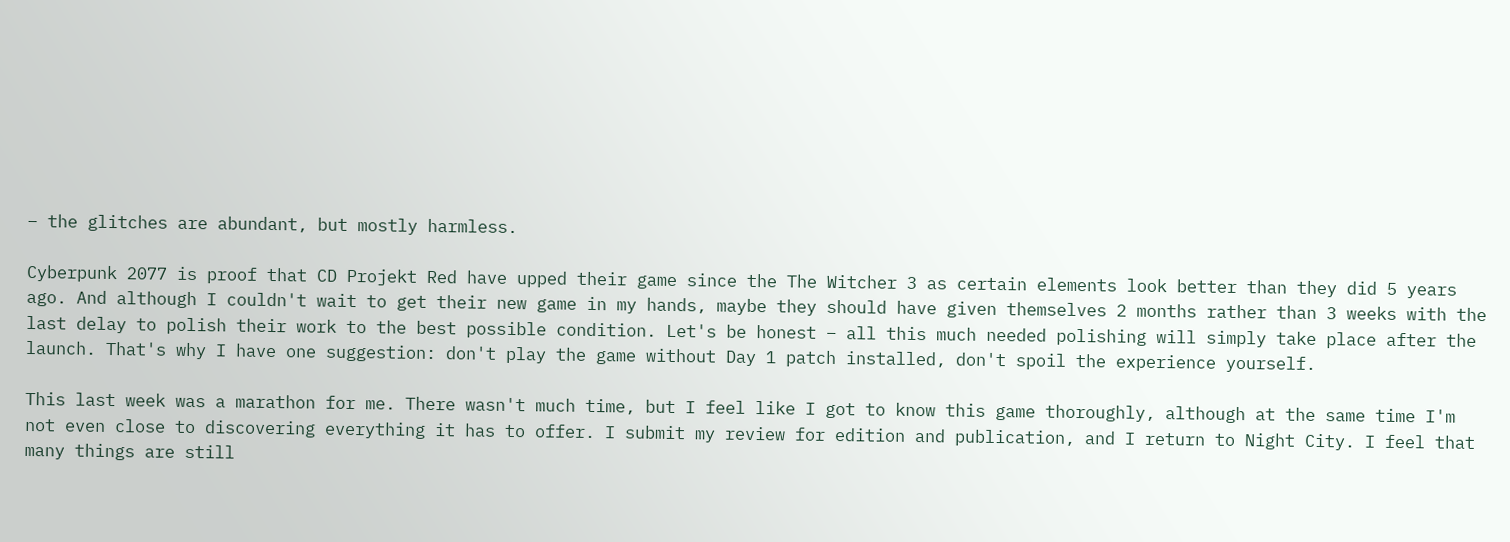– the glitches are abundant, but mostly harmless.

Cyberpunk 2077 is proof that CD Projekt Red have upped their game since the The Witcher 3 as certain elements look better than they did 5 years ago. And although I couldn't wait to get their new game in my hands, maybe they should have given themselves 2 months rather than 3 weeks with the last delay to polish their work to the best possible condition. Let's be honest – all this much needed polishing will simply take place after the launch. That's why I have one suggestion: don't play the game without Day 1 patch installed, don't spoil the experience yourself.

This last week was a marathon for me. There wasn't much time, but I feel like I got to know this game thoroughly, although at the same time I'm not even close to discovering everything it has to offer. I submit my review for edition and publication, and I return to Night City. I feel that many things are still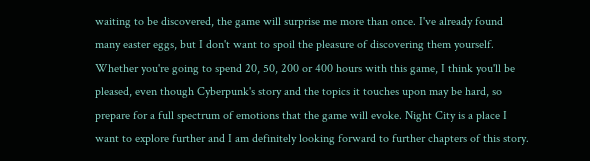waiting to be discovered, the game will surprise me more than once. I've already found many easter eggs, but I don't want to spoil the pleasure of discovering them yourself. Whether you're going to spend 20, 50, 200 or 400 hours with this game, I think you'll be pleased, even though Cyberpunk's story and the topics it touches upon may be hard, so prepare for a full spectrum of emotions that the game will evoke. Night City is a place I want to explore further and I am definitely looking forward to further chapters of this story.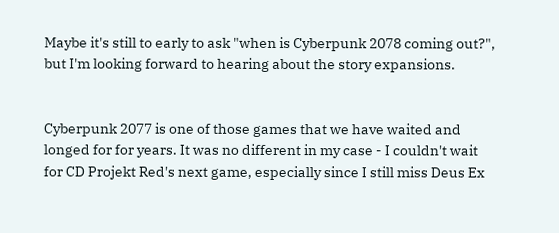Maybe it's still to early to ask "when is Cyberpunk 2078 coming out?", but I'm looking forward to hearing about the story expansions.


Cyberpunk 2077 is one of those games that we have waited and longed for for years. It was no different in my case - I couldn't wait for CD Projekt Red's next game, especially since I still miss Deus Ex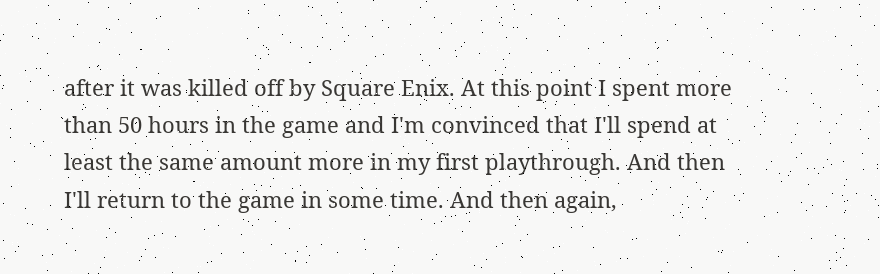after it was killed off by Square Enix. At this point I spent more than 50 hours in the game and I'm convinced that I'll spend at least the same amount more in my first playthrough. And then I'll return to the game in some time. And then again,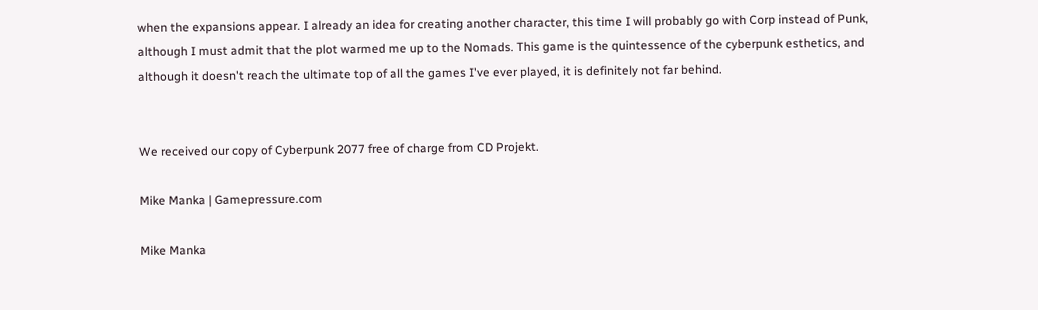when the expansions appear. I already an idea for creating another character, this time I will probably go with Corp instead of Punk, although I must admit that the plot warmed me up to the Nomads. This game is the quintessence of the cyberpunk esthetics, and although it doesn't reach the ultimate top of all the games I've ever played, it is definitely not far behind.


We received our copy of Cyberpunk 2077 free of charge from CD Projekt.

Mike Manka | Gamepressure.com

Mike Manka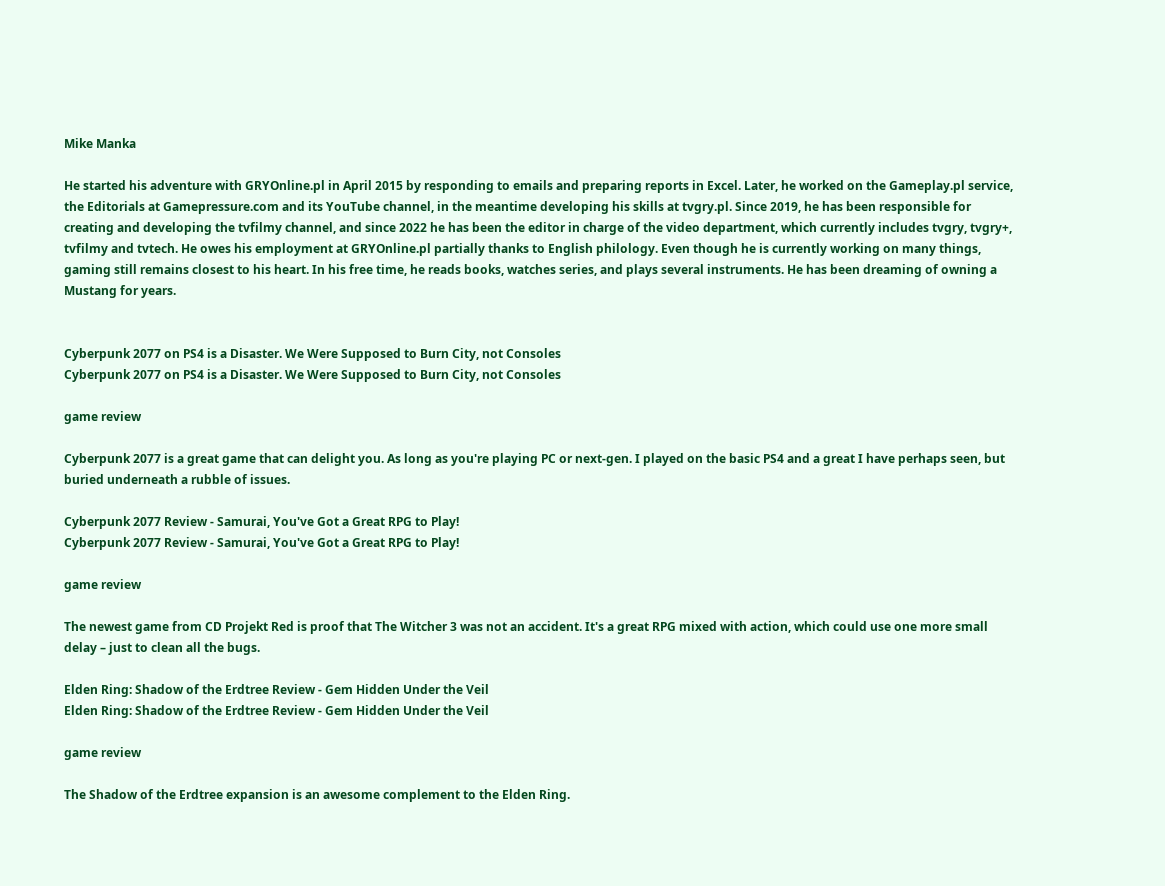Mike Manka

He started his adventure with GRYOnline.pl in April 2015 by responding to emails and preparing reports in Excel. Later, he worked on the Gameplay.pl service, the Editorials at Gamepressure.com and its YouTube channel, in the meantime developing his skills at tvgry.pl. Since 2019, he has been responsible for creating and developing the tvfilmy channel, and since 2022 he has been the editor in charge of the video department, which currently includes tvgry, tvgry+, tvfilmy and tvtech. He owes his employment at GRYOnline.pl partially thanks to English philology. Even though he is currently working on many things, gaming still remains closest to his heart. In his free time, he reads books, watches series, and plays several instruments. He has been dreaming of owning a Mustang for years.


Cyberpunk 2077 on PS4 is a Disaster. We Were Supposed to Burn City, not Consoles
Cyberpunk 2077 on PS4 is a Disaster. We Were Supposed to Burn City, not Consoles

game review

Cyberpunk 2077 is a great game that can delight you. As long as you're playing PC or next-gen. I played on the basic PS4 and a great I have perhaps seen, but buried underneath a rubble of issues.

Cyberpunk 2077 Review - Samurai, You've Got a Great RPG to Play!
Cyberpunk 2077 Review - Samurai, You've Got a Great RPG to Play!

game review

The newest game from CD Projekt Red is proof that The Witcher 3 was not an accident. It's a great RPG mixed with action, which could use one more small delay – just to clean all the bugs.

Elden Ring: Shadow of the Erdtree Review - Gem Hidden Under the Veil
Elden Ring: Shadow of the Erdtree Review - Gem Hidden Under the Veil

game review

The Shadow of the Erdtree expansion is an awesome complement to the Elden Ring.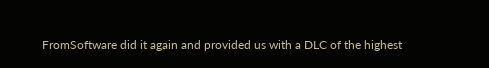FromSoftware did it again and provided us with a DLC of the highest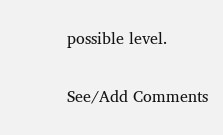possible level.

See/Add Comments